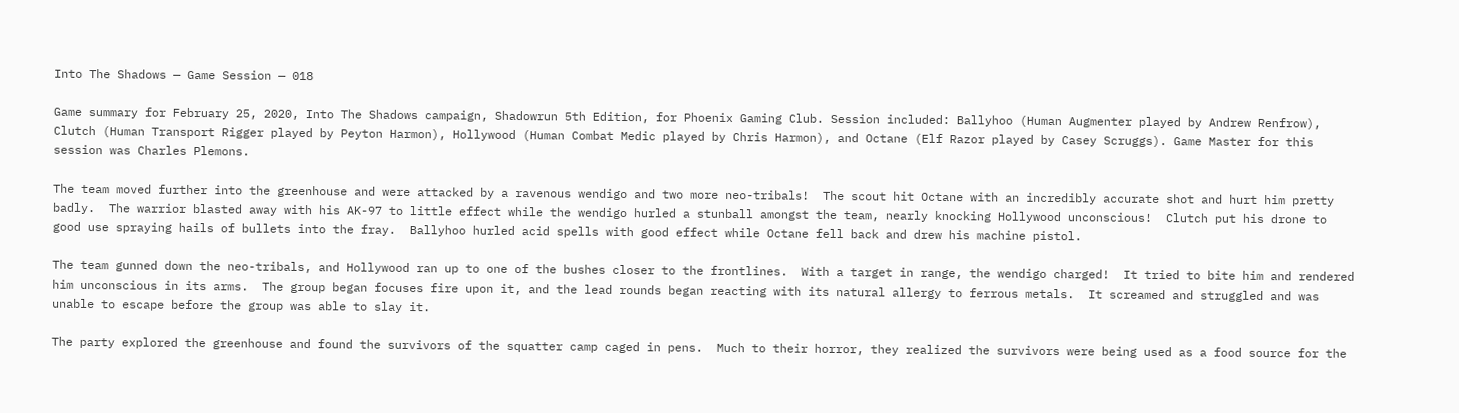Into The Shadows — Game Session — 018

Game summary for February 25, 2020, Into The Shadows campaign, Shadowrun 5th Edition, for Phoenix Gaming Club. Session included: Ballyhoo (Human Augmenter played by Andrew Renfrow), Clutch (Human Transport Rigger played by Peyton Harmon), Hollywood (Human Combat Medic played by Chris Harmon), and Octane (Elf Razor played by Casey Scruggs). Game Master for this session was Charles Plemons.

The team moved further into the greenhouse and were attacked by a ravenous wendigo and two more neo-tribals!  The scout hit Octane with an incredibly accurate shot and hurt him pretty badly.  The warrior blasted away with his AK-97 to little effect while the wendigo hurled a stunball amongst the team, nearly knocking Hollywood unconscious!  Clutch put his drone to good use spraying hails of bullets into the fray.  Ballyhoo hurled acid spells with good effect while Octane fell back and drew his machine pistol.

The team gunned down the neo-tribals, and Hollywood ran up to one of the bushes closer to the frontlines.  With a target in range, the wendigo charged!  It tried to bite him and rendered him unconscious in its arms.  The group began focuses fire upon it, and the lead rounds began reacting with its natural allergy to ferrous metals.  It screamed and struggled and was unable to escape before the group was able to slay it.

The party explored the greenhouse and found the survivors of the squatter camp caged in pens.  Much to their horror, they realized the survivors were being used as a food source for the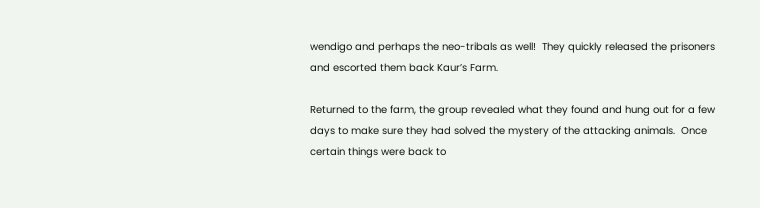wendigo and perhaps the neo-tribals as well!  They quickly released the prisoners and escorted them back Kaur’s Farm.

Returned to the farm, the group revealed what they found and hung out for a few days to make sure they had solved the mystery of the attacking animals.  Once certain things were back to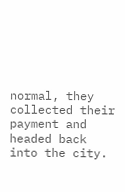normal, they collected their payment and headed back into the city.